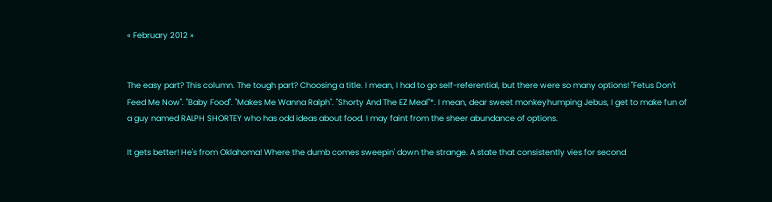« February 2012 »


The easy part? This column. The tough part? Choosing a title. I mean, I had to go self-referential, but there were so many options! "Fetus Don't Feed Me Now". "Baby Food". "Makes Me Wanna Ralph". "Shorty And The EZ Meal"*. I mean, dear sweet monkeyhumping Jebus, I get to make fun of a guy named RALPH SHORTEY who has odd ideas about food. I may faint from the sheer abundance of options.

It gets better! He's from Oklahoma! Where the dumb comes sweepin' down the strange. A state that consistently vies for second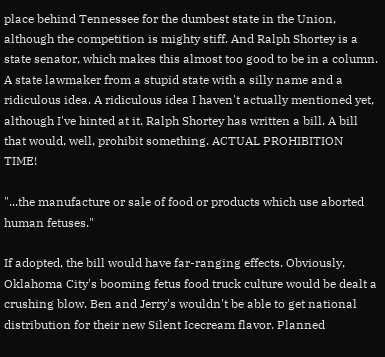place behind Tennessee for the dumbest state in the Union, although the competition is mighty stiff. And Ralph Shortey is a state senator, which makes this almost too good to be in a column. A state lawmaker from a stupid state with a silly name and a ridiculous idea. A ridiculous idea I haven't actually mentioned yet, although I've hinted at it. Ralph Shortey has written a bill. A bill that would, well, prohibit something. ACTUAL PROHIBITION TIME!

"...the manufacture or sale of food or products which use aborted human fetuses."

If adopted, the bill would have far-ranging effects. Obviously, Oklahoma City's booming fetus food truck culture would be dealt a crushing blow. Ben and Jerry's wouldn't be able to get national distribution for their new Silent Icecream flavor. Planned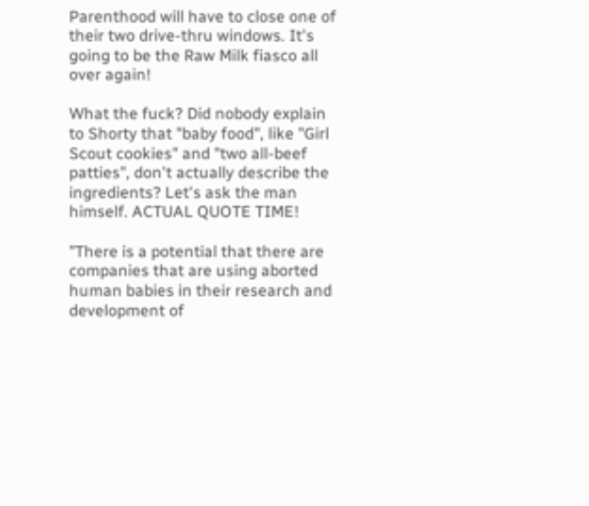Parenthood will have to close one of their two drive-thru windows. It's going to be the Raw Milk fiasco all over again!

What the fuck? Did nobody explain to Shorty that "baby food", like "Girl Scout cookies" and "two all-beef patties", don't actually describe the ingredients? Let's ask the man himself. ACTUAL QUOTE TIME!

"There is a potential that there are companies that are using aborted human babies in their research and development of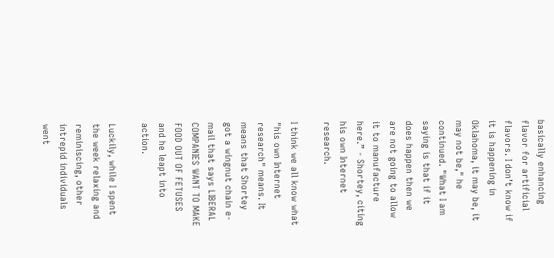basically enhancing flavor for artificial flavors. I don’t know if it is happening in Oklahoma, it may be, it may not be," he continued. "What I am saying is that if it does happen then we are not going to allow it to manufacture here.” - Shortey, citing his own Internet research.

I think we all know what "his own Internet research" means. It means that Shortey got a wingnut chain e-mail that says LIBERAL COMPANIES WANT TO MAKE FOOD OUT OF FETUSES and he leapt into action.

Luckily, while I spent the week relaxing and reminiscing, other intrepid individuals went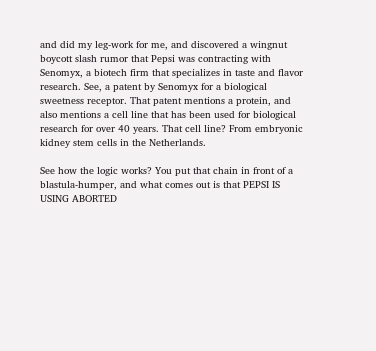and did my leg-work for me, and discovered a wingnut boycott slash rumor that Pepsi was contracting with Senomyx, a biotech firm that specializes in taste and flavor research. See, a patent by Senomyx for a biological sweetness receptor. That patent mentions a protein, and also mentions a cell line that has been used for biological research for over 40 years. That cell line? From embryonic kidney stem cells in the Netherlands.

See how the logic works? You put that chain in front of a blastula-humper, and what comes out is that PEPSI IS USING ABORTED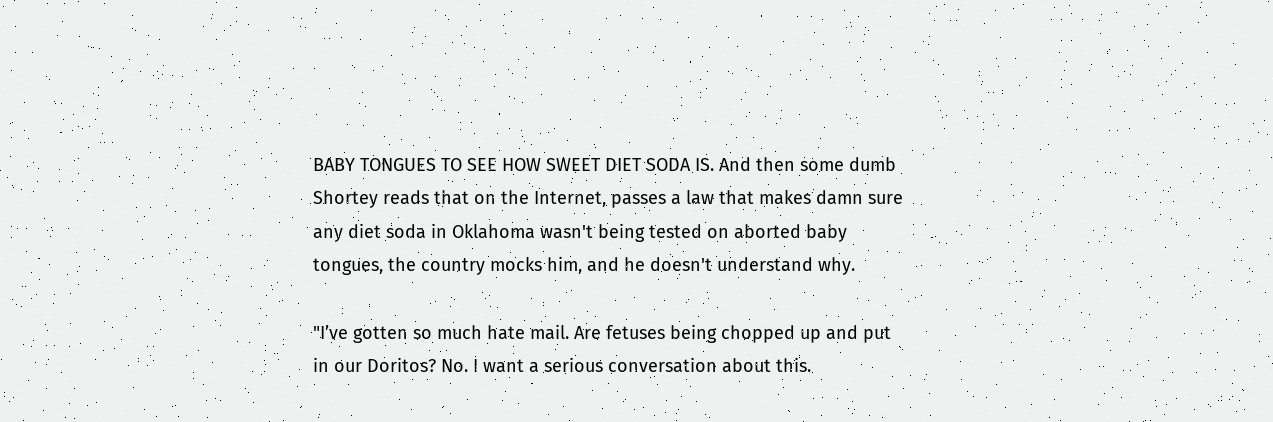BABY TONGUES TO SEE HOW SWEET DIET SODA IS. And then some dumb Shortey reads that on the Internet, passes a law that makes damn sure any diet soda in Oklahoma wasn't being tested on aborted baby tongues, the country mocks him, and he doesn't understand why.

"I’ve gotten so much hate mail. Are fetuses being chopped up and put in our Doritos? No. I want a serious conversation about this.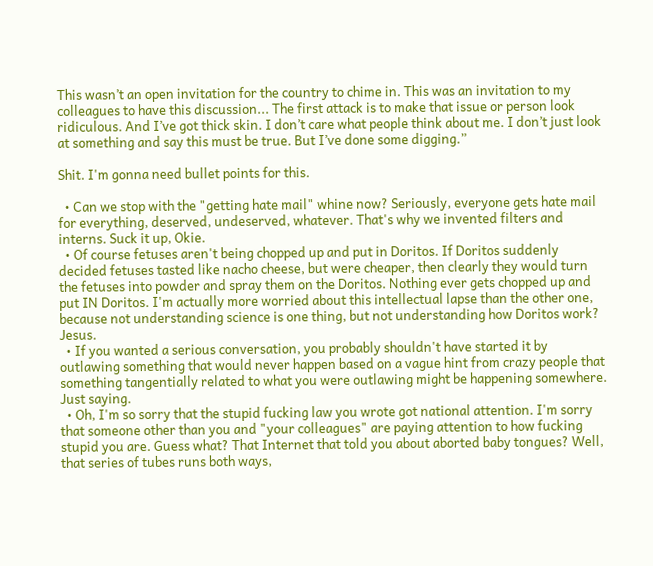This wasn’t an open invitation for the country to chime in. This was an invitation to my colleagues to have this discussion... The first attack is to make that issue or person look ridiculous. And I’ve got thick skin. I don’t care what people think about me. I don’t just look at something and say this must be true. But I’ve done some digging.”

Shit. I'm gonna need bullet points for this.

  • Can we stop with the "getting hate mail" whine now? Seriously, everyone gets hate mail for everything, deserved, undeserved, whatever. That's why we invented filters and interns. Suck it up, Okie.
  • Of course fetuses aren't being chopped up and put in Doritos. If Doritos suddenly decided fetuses tasted like nacho cheese, but were cheaper, then clearly they would turn the fetuses into powder and spray them on the Doritos. Nothing ever gets chopped up and put IN Doritos. I'm actually more worried about this intellectual lapse than the other one, because not understanding science is one thing, but not understanding how Doritos work? Jesus.
  • If you wanted a serious conversation, you probably shouldn't have started it by outlawing something that would never happen based on a vague hint from crazy people that something tangentially related to what you were outlawing might be happening somewhere. Just saying.
  • Oh, I'm so sorry that the stupid fucking law you wrote got national attention. I'm sorry that someone other than you and "your colleagues" are paying attention to how fucking stupid you are. Guess what? That Internet that told you about aborted baby tongues? Well, that series of tubes runs both ways,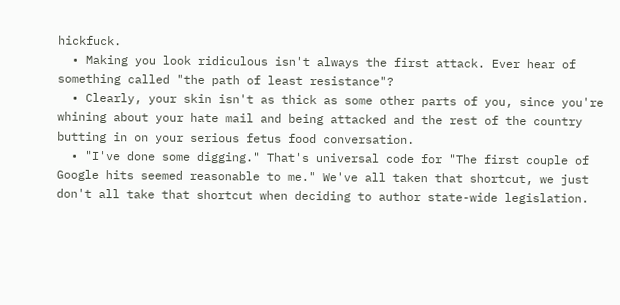hickfuck.
  • Making you look ridiculous isn't always the first attack. Ever hear of something called "the path of least resistance"?
  • Clearly, your skin isn't as thick as some other parts of you, since you're whining about your hate mail and being attacked and the rest of the country butting in on your serious fetus food conversation.
  • "I've done some digging." That's universal code for "The first couple of Google hits seemed reasonable to me." We've all taken that shortcut, we just don't all take that shortcut when deciding to author state-wide legislation.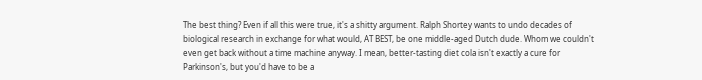The best thing? Even if all this were true, it's a shitty argument. Ralph Shortey wants to undo decades of biological research in exchange for what would, AT BEST, be one middle-aged Dutch dude. Whom we couldn't even get back without a time machine anyway. I mean, better-tasting diet cola isn't exactly a cure for Parkinson's, but you'd have to be a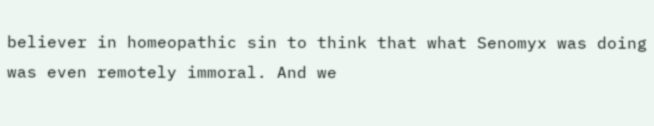believer in homeopathic sin to think that what Senomyx was doing was even remotely immoral. And we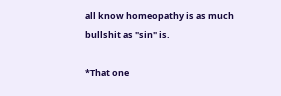all know homeopathy is as much bullshit as "sin" is.

*That one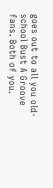goes out to all you old-school Bust A Groove fans. Both of you.